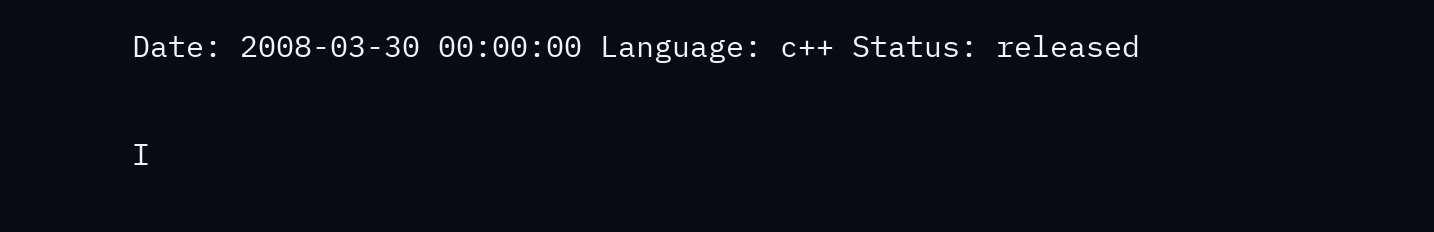Date: 2008-03-30 00:00:00 Language: c++ Status: released


I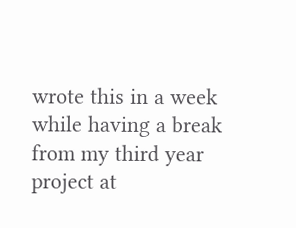wrote this in a week while having a break from my third year project at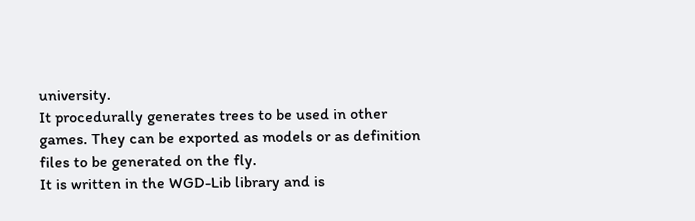university.
It procedurally generates trees to be used in other games. They can be exported as models or as definition files to be generated on the fly.
It is written in the WGD-Lib library and is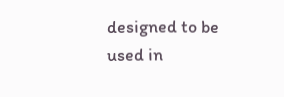designed to be used in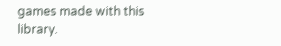games made with this library.